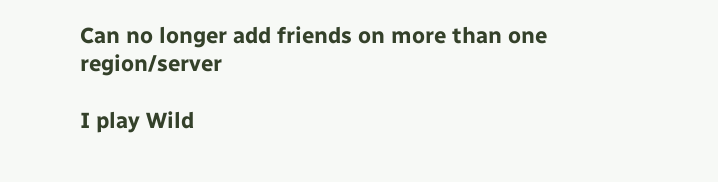Can no longer add friends on more than one region/server

I play Wild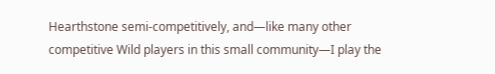Hearthstone semi-competitively, and—like many other competitive Wild players in this small community—I play the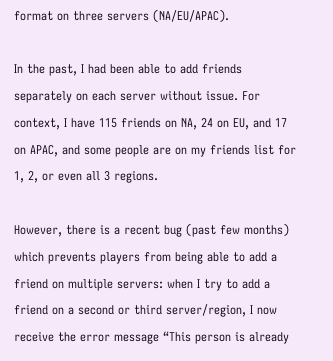format on three servers (NA/EU/APAC).

In the past, I had been able to add friends separately on each server without issue. For context, I have 115 friends on NA, 24 on EU, and 17 on APAC, and some people are on my friends list for 1, 2, or even all 3 regions.

However, there is a recent bug (past few months) which prevents players from being able to add a friend on multiple servers: when I try to add a friend on a second or third server/region, I now receive the error message “This person is already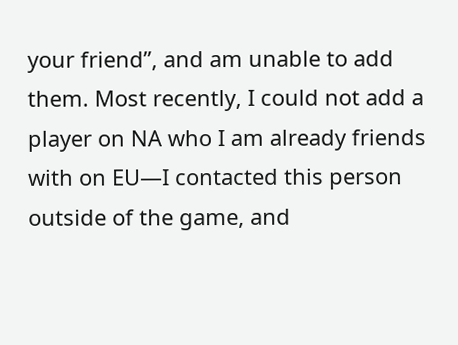your friend”, and am unable to add them. Most recently, I could not add a player on NA who I am already friends with on EU—I contacted this person outside of the game, and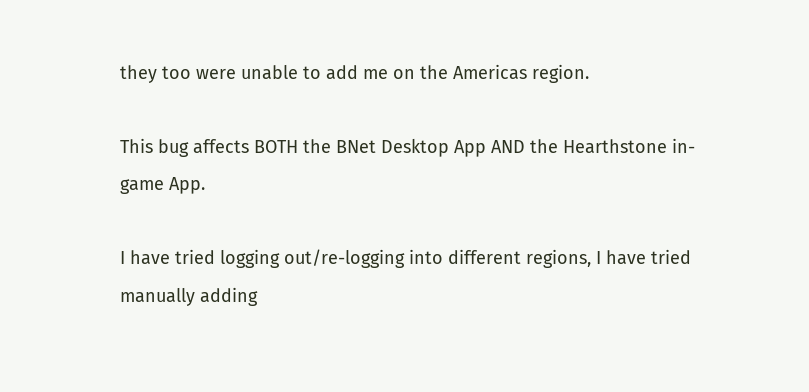they too were unable to add me on the Americas region.

This bug affects BOTH the BNet Desktop App AND the Hearthstone in-game App.

I have tried logging out/re-logging into different regions, I have tried manually adding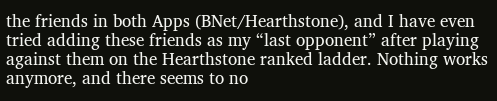the friends in both Apps (BNet/Hearthstone), and I have even tried adding these friends as my “last opponent” after playing against them on the Hearthstone ranked ladder. Nothing works anymore, and there seems to no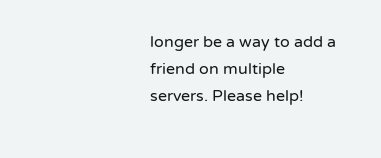longer be a way to add a friend on multiple servers. Please help!